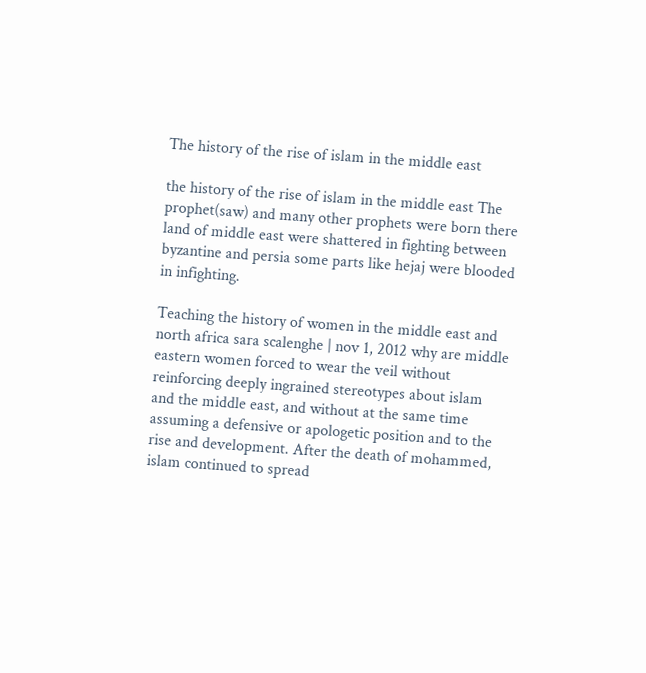The history of the rise of islam in the middle east

the history of the rise of islam in the middle east The prophet(saw) and many other prophets were born there land of middle east were shattered in fighting between byzantine and persia some parts like hejaj were blooded in infighting.

Teaching the history of women in the middle east and north africa sara scalenghe | nov 1, 2012 why are middle eastern women forced to wear the veil without reinforcing deeply ingrained stereotypes about islam and the middle east, and without at the same time assuming a defensive or apologetic position and to the rise and development. After the death of mohammed, islam continued to spread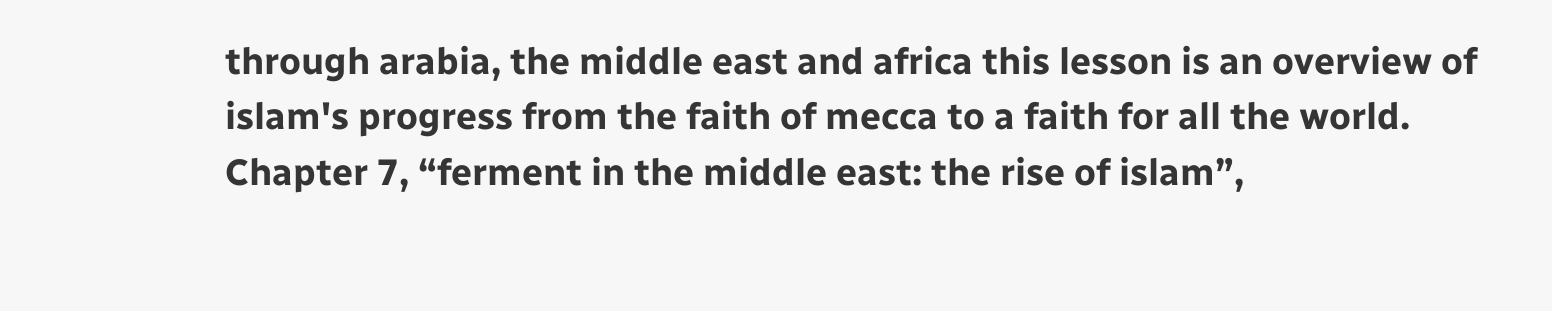through arabia, the middle east and africa this lesson is an overview of islam's progress from the faith of mecca to a faith for all the world. Chapter 7, “ferment in the middle east: the rise of islam”,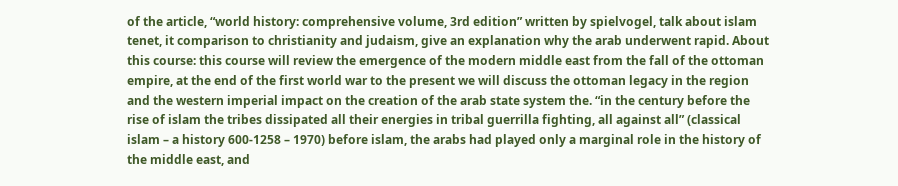of the article, “world history: comprehensive volume, 3rd edition” written by spielvogel, talk about islam tenet, it comparison to christianity and judaism, give an explanation why the arab underwent rapid. About this course: this course will review the emergence of the modern middle east from the fall of the ottoman empire, at the end of the first world war to the present we will discuss the ottoman legacy in the region and the western imperial impact on the creation of the arab state system the. “in the century before the rise of islam the tribes dissipated all their energies in tribal guerrilla fighting, all against all” (classical islam – a history 600-1258 – 1970) before islam, the arabs had played only a marginal role in the history of the middle east, and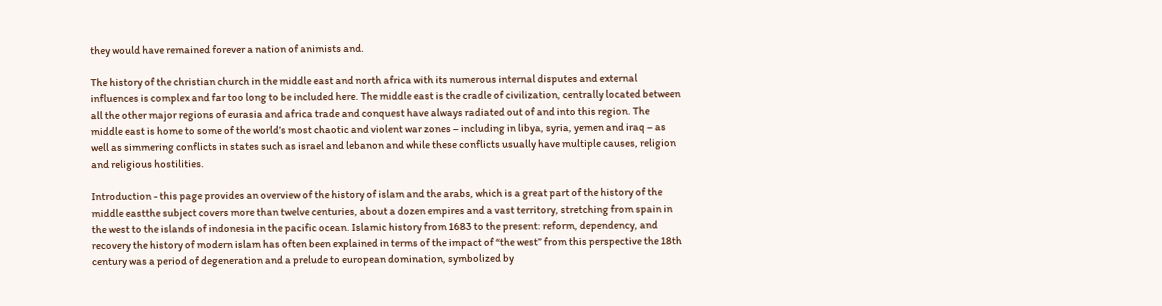they would have remained forever a nation of animists and.

The history of the christian church in the middle east and north africa with its numerous internal disputes and external influences is complex and far too long to be included here. The middle east is the cradle of civilization, centrally located between all the other major regions of eurasia and africa trade and conquest have always radiated out of and into this region. The middle east is home to some of the world’s most chaotic and violent war zones – including in libya, syria, yemen and iraq – as well as simmering conflicts in states such as israel and lebanon and while these conflicts usually have multiple causes, religion and religious hostilities.

Introduction - this page provides an overview of the history of islam and the arabs, which is a great part of the history of the middle eastthe subject covers more than twelve centuries, about a dozen empires and a vast territory, stretching from spain in the west to the islands of indonesia in the pacific ocean. Islamic history from 1683 to the present: reform, dependency, and recovery the history of modern islam has often been explained in terms of the impact of “the west” from this perspective the 18th century was a period of degeneration and a prelude to european domination, symbolized by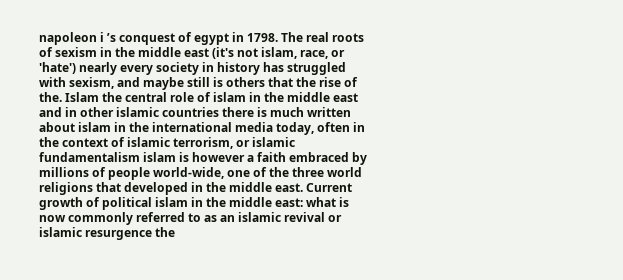napoleon i ’s conquest of egypt in 1798. The real roots of sexism in the middle east (it's not islam, race, or 'hate') nearly every society in history has struggled with sexism, and maybe still is others that the rise of the. Islam the central role of islam in the middle east and in other islamic countries there is much written about islam in the international media today, often in the context of islamic terrorism, or islamic fundamentalism islam is however a faith embraced by millions of people world-wide, one of the three world religions that developed in the middle east. Current growth of political islam in the middle east: what is now commonly referred to as an islamic revival or islamic resurgence the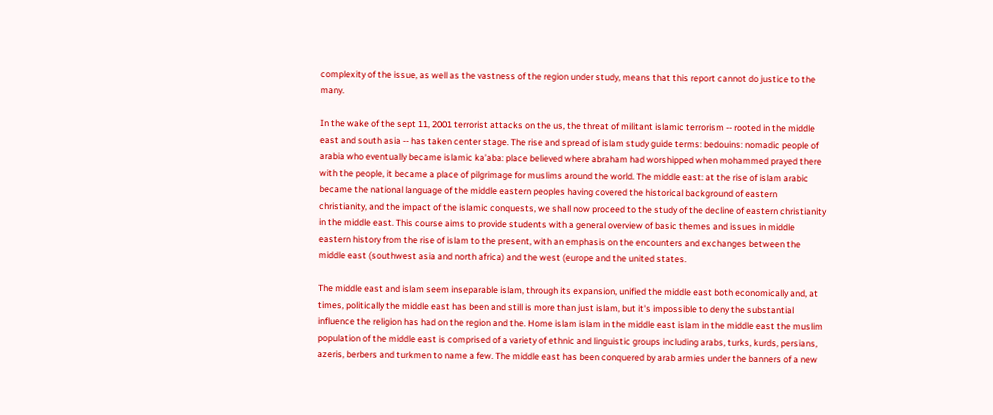complexity of the issue, as well as the vastness of the region under study, means that this report cannot do justice to the many.

In the wake of the sept 11, 2001 terrorist attacks on the us, the threat of militant islamic terrorism -- rooted in the middle east and south asia -- has taken center stage. The rise and spread of islam study guide terms: bedouins: nomadic people of arabia who eventually became islamic ka’aba: place believed where abraham had worshipped when mohammed prayed there with the people, it became a place of pilgrimage for muslims around the world. The middle east: at the rise of islam arabic became the national language of the middle eastern peoples having covered the historical background of eastern christianity, and the impact of the islamic conquests, we shall now proceed to the study of the decline of eastern christianity in the middle east. This course aims to provide students with a general overview of basic themes and issues in middle eastern history from the rise of islam to the present, with an emphasis on the encounters and exchanges between the middle east (southwest asia and north africa) and the west (europe and the united states.

The middle east and islam seem inseparable islam, through its expansion, unified the middle east both economically and, at times, politically the middle east has been and still is more than just islam, but it's impossible to deny the substantial influence the religion has had on the region and the. Home islam islam in the middle east islam in the middle east the muslim population of the middle east is comprised of a variety of ethnic and linguistic groups including arabs, turks, kurds, persians, azeris, berbers and turkmen to name a few. The middle east has been conquered by arab armies under the banners of a new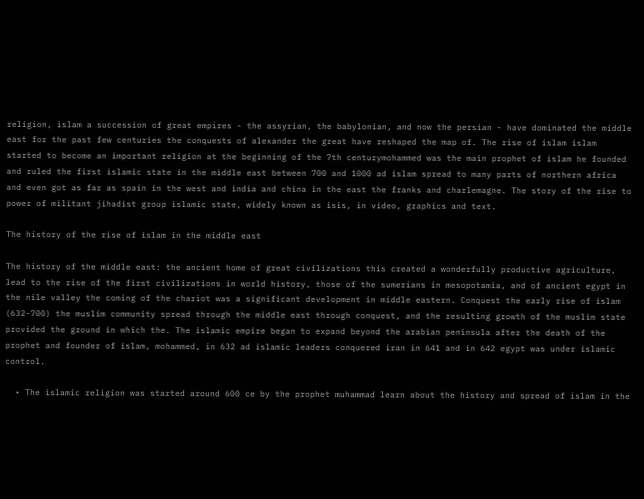religion, islam a succession of great empires - the assyrian, the babylonian, and now the persian - have dominated the middle east for the past few centuries the conquests of alexander the great have reshaped the map of. The rise of islam islam started to become an important religion at the beginning of the 7th centurymohammed was the main prophet of islam he founded and ruled the first islamic state in the middle east between 700 and 1000 ad islam spread to many parts of northern africa and even got as far as spain in the west and india and china in the east the franks and charlemagne. The story of the rise to power of militant jihadist group islamic state, widely known as isis, in video, graphics and text.

The history of the rise of islam in the middle east

The history of the middle east: the ancient home of great civilizations this created a wonderfully productive agriculture, lead to the rise of the first civilizations in world history, those of the sumerians in mesopotamia, and of ancient egypt in the nile valley the coming of the chariot was a significant development in middle eastern. Conquest the early rise of islam (632-700) the muslim community spread through the middle east through conquest, and the resulting growth of the muslim state provided the ground in which the. The islamic empire began to expand beyond the arabian peninsula after the death of the prophet and founder of islam, mohammed, in 632 ad islamic leaders conquered iran in 641 and in 642 egypt was under islamic control.

  • The islamic religion was started around 600 ce by the prophet muhammad learn about the history and spread of islam in the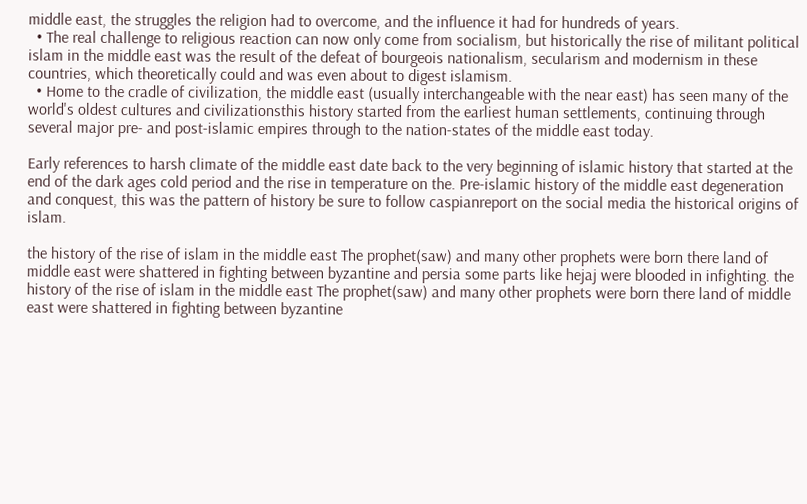middle east, the struggles the religion had to overcome, and the influence it had for hundreds of years.
  • The real challenge to religious reaction can now only come from socialism, but historically the rise of militant political islam in the middle east was the result of the defeat of bourgeois nationalism, secularism and modernism in these countries, which theoretically could and was even about to digest islamism.
  • Home to the cradle of civilization, the middle east (usually interchangeable with the near east) has seen many of the world's oldest cultures and civilizationsthis history started from the earliest human settlements, continuing through several major pre- and post-islamic empires through to the nation-states of the middle east today.

Early references to harsh climate of the middle east date back to the very beginning of islamic history that started at the end of the dark ages cold period and the rise in temperature on the. Pre-islamic history of the middle east degeneration and conquest, this was the pattern of history be sure to follow caspianreport on the social media the historical origins of islam.

the history of the rise of islam in the middle east The prophet(saw) and many other prophets were born there land of middle east were shattered in fighting between byzantine and persia some parts like hejaj were blooded in infighting. the history of the rise of islam in the middle east The prophet(saw) and many other prophets were born there land of middle east were shattered in fighting between byzantine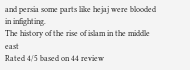and persia some parts like hejaj were blooded in infighting.
The history of the rise of islam in the middle east
Rated 4/5 based on 44 review